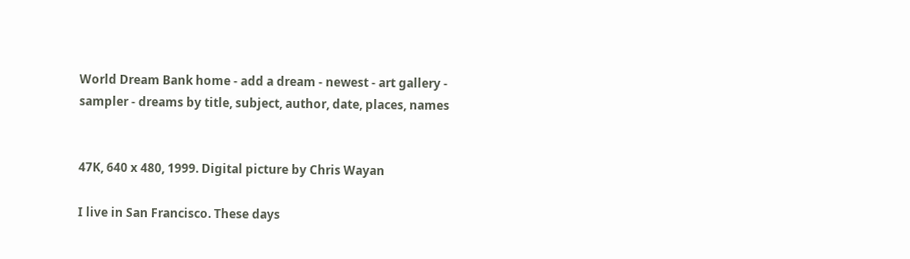World Dream Bank home - add a dream - newest - art gallery - sampler - dreams by title, subject, author, date, places, names


47K, 640 x 480, 1999. Digital picture by Chris Wayan

I live in San Francisco. These days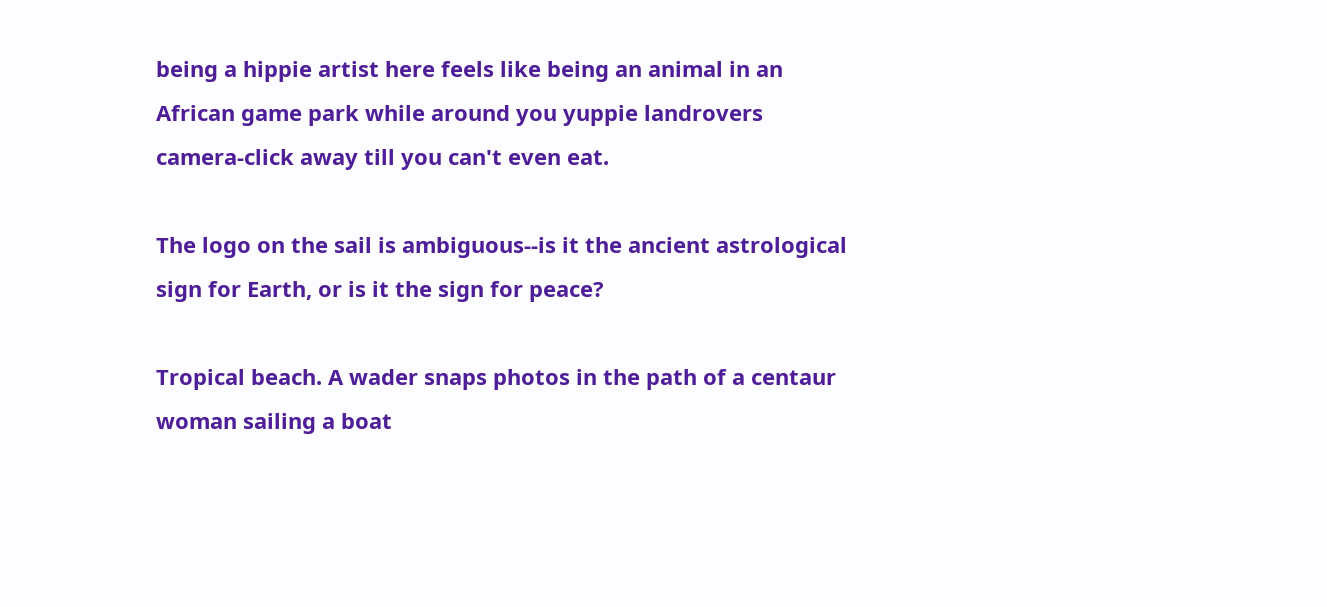being a hippie artist here feels like being an animal in an African game park while around you yuppie landrovers camera-click away till you can't even eat.

The logo on the sail is ambiguous--is it the ancient astrological sign for Earth, or is it the sign for peace?

Tropical beach. A wader snaps photos in the path of a centaur woman sailing a boat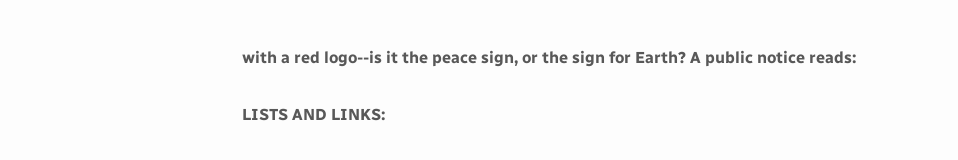with a red logo--is it the peace sign, or the sign for Earth? A public notice reads:

LISTS AND LINKS: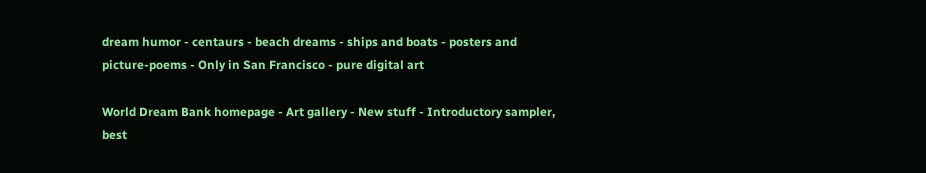dream humor - centaurs - beach dreams - ships and boats - posters and picture-poems - Only in San Francisco - pure digital art

World Dream Bank homepage - Art gallery - New stuff - Introductory sampler, best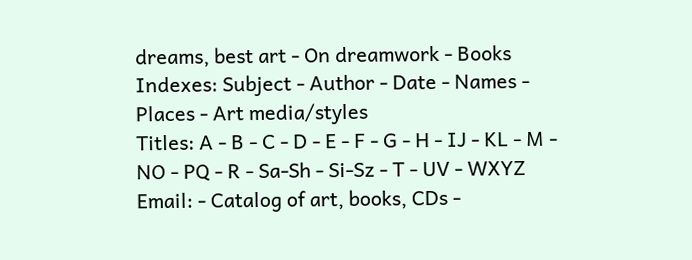dreams, best art - On dreamwork - Books
Indexes: Subject - Author - Date - Names - Places - Art media/styles
Titles: A - B - C - D - E - F - G - H - IJ - KL - M - NO - PQ - R - Sa-Sh - Si-Sz - T - UV - WXYZ
Email: - Catalog of art, books, CDs -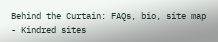Behind the Curtain: FAQs, bio, site map - Kindred sites